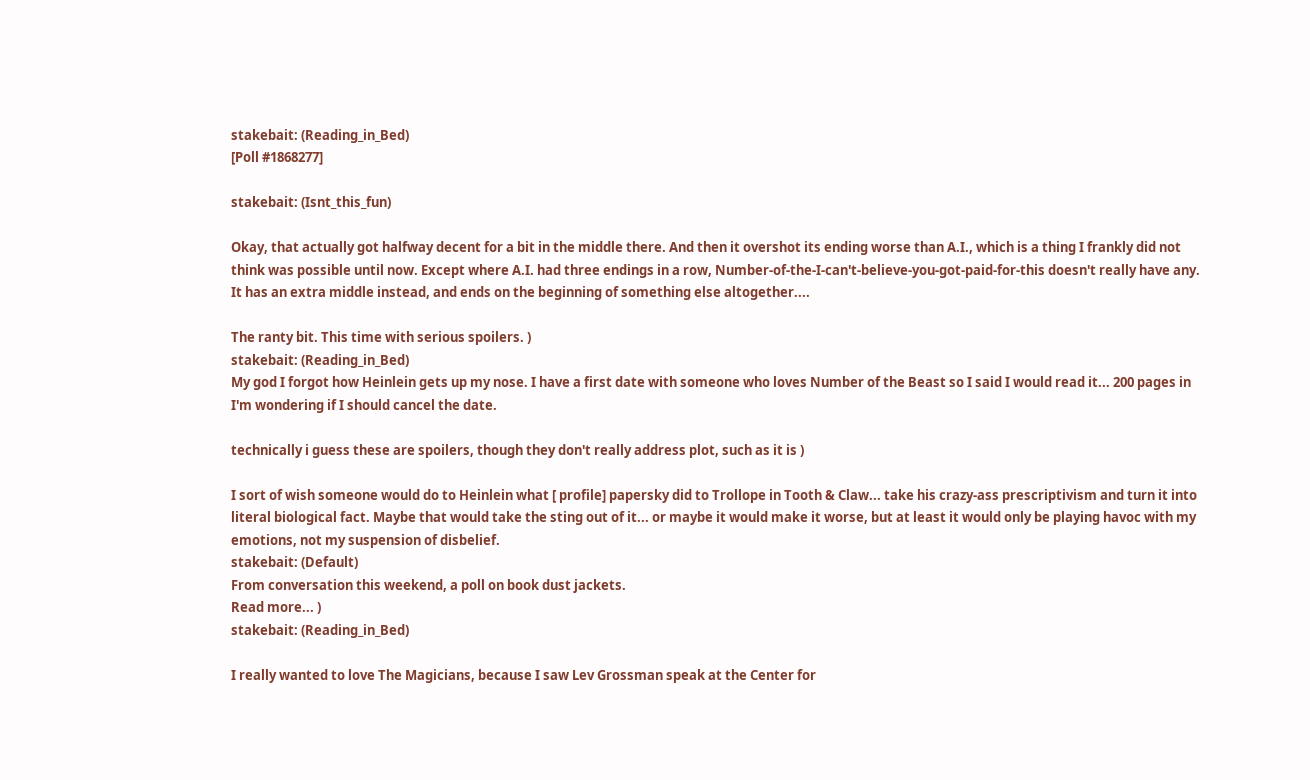stakebait: (Reading_in_Bed)
[Poll #1868277]

stakebait: (Isnt_this_fun)

Okay, that actually got halfway decent for a bit in the middle there. And then it overshot its ending worse than A.I., which is a thing I frankly did not think was possible until now. Except where A.I. had three endings in a row, Number-of-the-I-can't-believe-you-got-paid-for-this doesn't really have any. It has an extra middle instead, and ends on the beginning of something else altogether....

The ranty bit. This time with serious spoilers. )
stakebait: (Reading_in_Bed)
My god I forgot how Heinlein gets up my nose. I have a first date with someone who loves Number of the Beast so I said I would read it... 200 pages in I'm wondering if I should cancel the date.

technically i guess these are spoilers, though they don't really address plot, such as it is )

I sort of wish someone would do to Heinlein what [ profile] papersky did to Trollope in Tooth & Claw... take his crazy-ass prescriptivism and turn it into literal biological fact. Maybe that would take the sting out of it... or maybe it would make it worse, but at least it would only be playing havoc with my emotions, not my suspension of disbelief.
stakebait: (Default)
From conversation this weekend, a poll on book dust jackets.
Read more... )
stakebait: (Reading_in_Bed)

I really wanted to love The Magicians, because I saw Lev Grossman speak at the Center for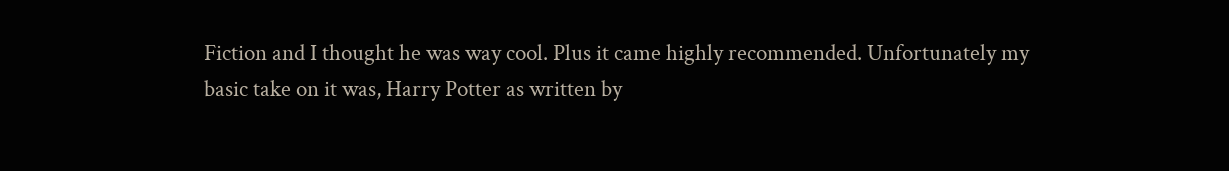Fiction and I thought he was way cool. Plus it came highly recommended. Unfortunately my basic take on it was, Harry Potter as written by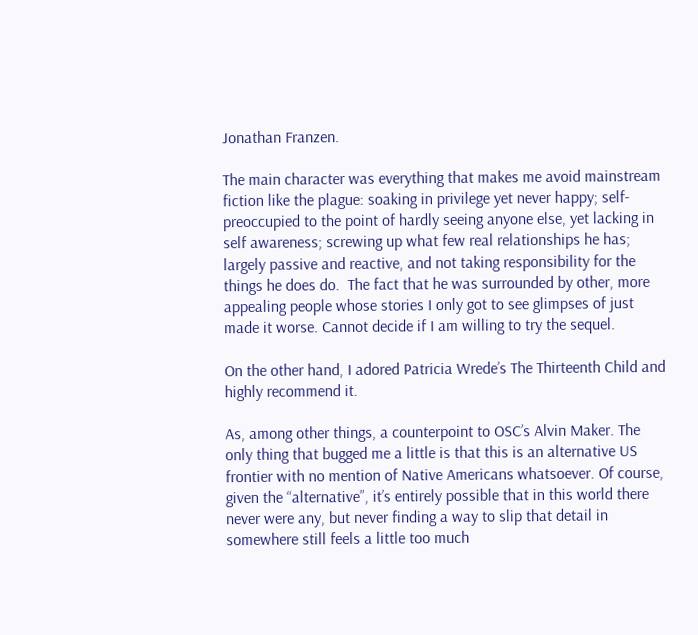Jonathan Franzen.

The main character was everything that makes me avoid mainstream fiction like the plague: soaking in privilege yet never happy; self-preoccupied to the point of hardly seeing anyone else, yet lacking in self awareness; screwing up what few real relationships he has; largely passive and reactive, and not taking responsibility for the things he does do.  The fact that he was surrounded by other, more appealing people whose stories I only got to see glimpses of just made it worse. Cannot decide if I am willing to try the sequel.

On the other hand, I adored Patricia Wrede’s The Thirteenth Child and highly recommend it.

As, among other things, a counterpoint to OSC’s Alvin Maker. The only thing that bugged me a little is that this is an alternative US frontier with no mention of Native Americans whatsoever. Of course, given the “alternative”, it’s entirely possible that in this world there never were any, but never finding a way to slip that detail in somewhere still feels a little too much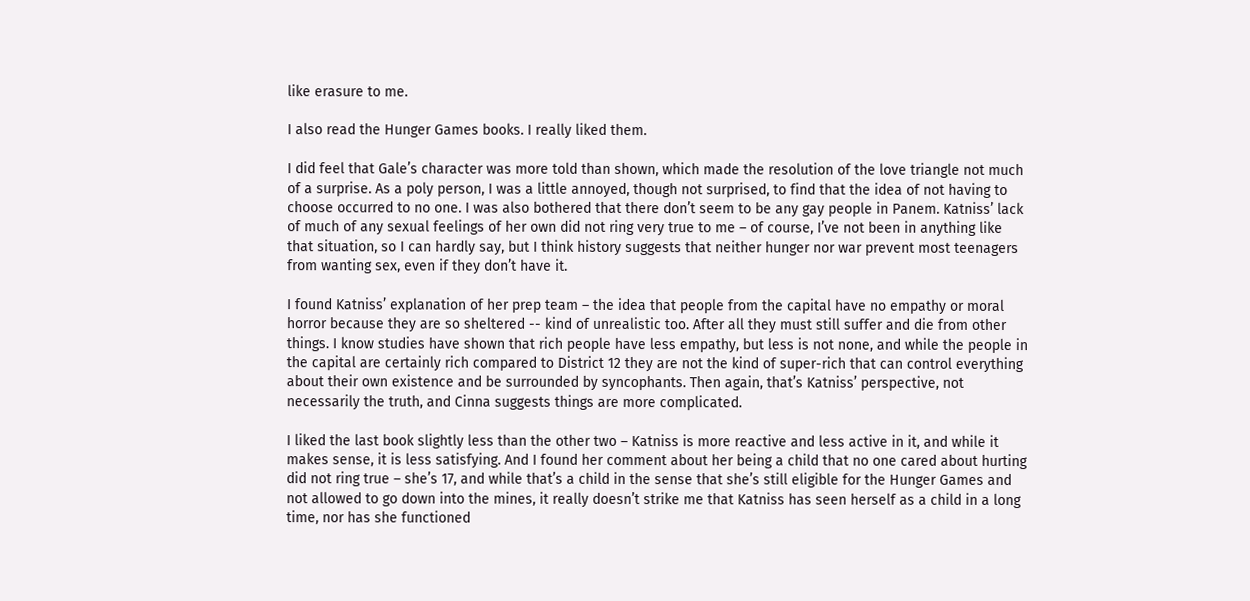like erasure to me.

I also read the Hunger Games books. I really liked them.

I did feel that Gale’s character was more told than shown, which made the resolution of the love triangle not much of a surprise. As a poly person, I was a little annoyed, though not surprised, to find that the idea of not having to choose occurred to no one. I was also bothered that there don’t seem to be any gay people in Panem. Katniss’ lack of much of any sexual feelings of her own did not ring very true to me – of course, I’ve not been in anything like that situation, so I can hardly say, but I think history suggests that neither hunger nor war prevent most teenagers from wanting sex, even if they don’t have it.

I found Katniss’ explanation of her prep team – the idea that people from the capital have no empathy or moral horror because they are so sheltered -- kind of unrealistic too. After all they must still suffer and die from other things. I know studies have shown that rich people have less empathy, but less is not none, and while the people in the capital are certainly rich compared to District 12 they are not the kind of super-rich that can control everything about their own existence and be surrounded by syncophants. Then again, that’s Katniss’ perspective, not necessarily the truth, and Cinna suggests things are more complicated.

I liked the last book slightly less than the other two – Katniss is more reactive and less active in it, and while it makes sense, it is less satisfying. And I found her comment about her being a child that no one cared about hurting did not ring true – she’s 17, and while that’s a child in the sense that she’s still eligible for the Hunger Games and not allowed to go down into the mines, it really doesn’t strike me that Katniss has seen herself as a child in a long time, nor has she functioned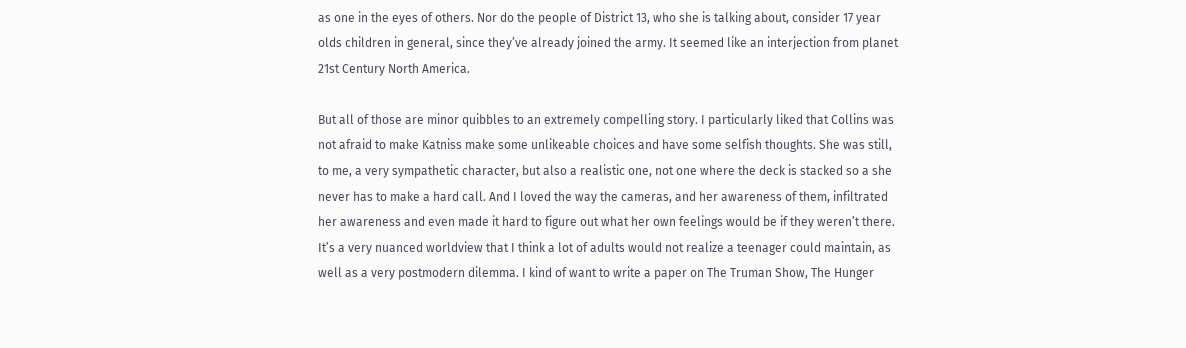as one in the eyes of others. Nor do the people of District 13, who she is talking about, consider 17 year olds children in general, since they’ve already joined the army. It seemed like an interjection from planet 21st Century North America.

But all of those are minor quibbles to an extremely compelling story. I particularly liked that Collins was not afraid to make Katniss make some unlikeable choices and have some selfish thoughts. She was still, to me, a very sympathetic character, but also a realistic one, not one where the deck is stacked so a she never has to make a hard call. And I loved the way the cameras, and her awareness of them, infiltrated her awareness and even made it hard to figure out what her own feelings would be if they weren’t there. It’s a very nuanced worldview that I think a lot of adults would not realize a teenager could maintain, as well as a very postmodern dilemma. I kind of want to write a paper on The Truman Show, The Hunger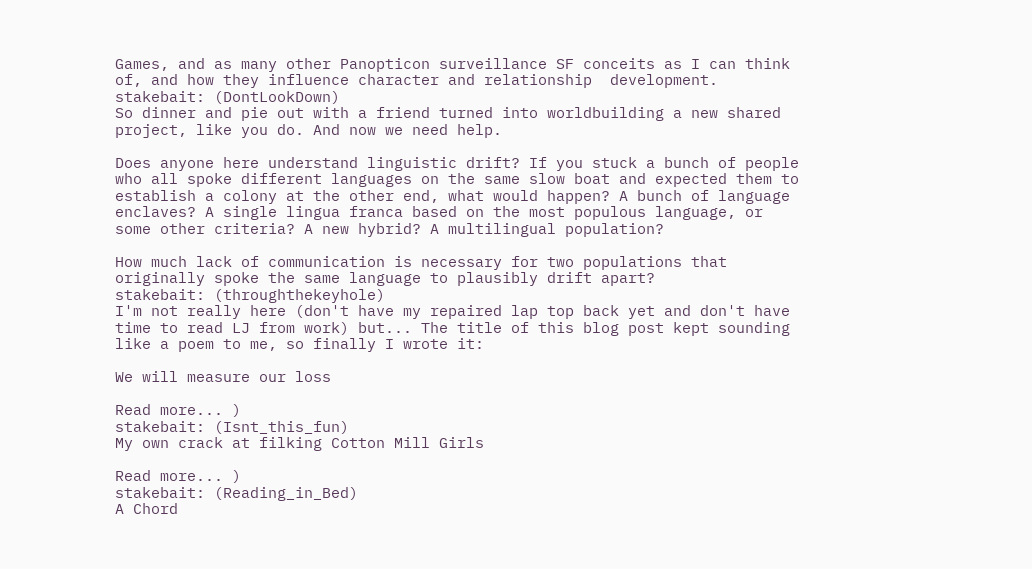Games, and as many other Panopticon surveillance SF conceits as I can think of, and how they influence character and relationship  development.
stakebait: (DontLookDown)
So dinner and pie out with a friend turned into worldbuilding a new shared project, like you do. And now we need help.

Does anyone here understand linguistic drift? If you stuck a bunch of people who all spoke different languages on the same slow boat and expected them to establish a colony at the other end, what would happen? A bunch of language enclaves? A single lingua franca based on the most populous language, or some other criteria? A new hybrid? A multilingual population?

How much lack of communication is necessary for two populations that originally spoke the same language to plausibly drift apart?
stakebait: (throughthekeyhole)
I'm not really here (don't have my repaired lap top back yet and don't have time to read LJ from work) but... The title of this blog post kept sounding like a poem to me, so finally I wrote it:

We will measure our loss

Read more... )
stakebait: (Isnt_this_fun)
My own crack at filking Cotton Mill Girls

Read more... )
stakebait: (Reading_in_Bed)
A Chord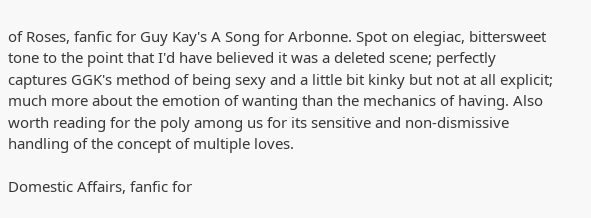of Roses, fanfic for Guy Kay's A Song for Arbonne. Spot on elegiac, bittersweet tone to the point that I'd have believed it was a deleted scene; perfectly captures GGK's method of being sexy and a little bit kinky but not at all explicit; much more about the emotion of wanting than the mechanics of having. Also worth reading for the poly among us for its sensitive and non-dismissive handling of the concept of multiple loves.

Domestic Affairs, fanfic for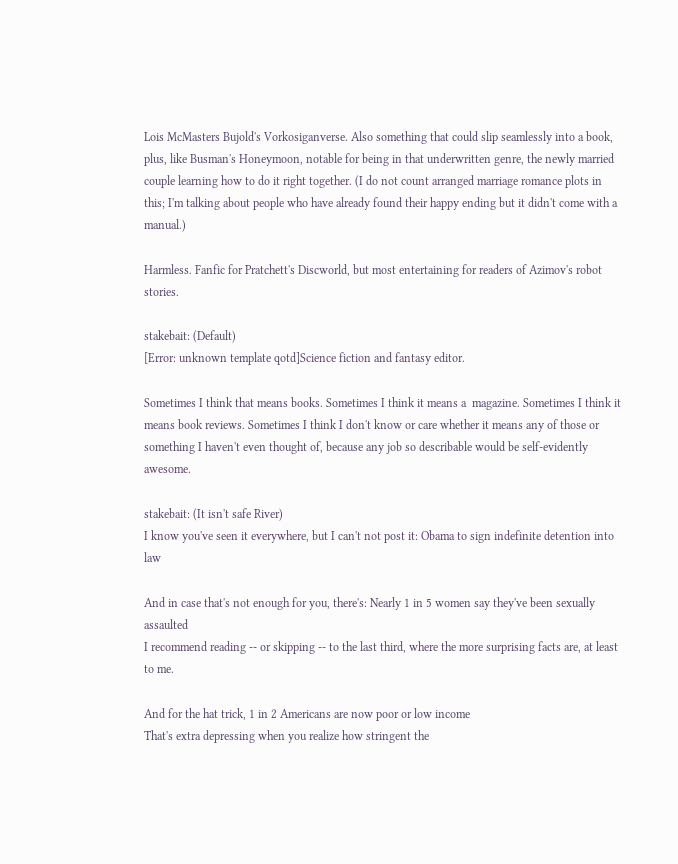Lois McMasters Bujold's Vorkosiganverse. Also something that could slip seamlessly into a book, plus, like Busman's Honeymoon, notable for being in that underwritten genre, the newly married couple learning how to do it right together. (I do not count arranged marriage romance plots in this; I'm talking about people who have already found their happy ending but it didn't come with a manual.)

Harmless. Fanfic for Pratchett's Discworld, but most entertaining for readers of Azimov's robot stories.

stakebait: (Default)
[Error: unknown template qotd]Science fiction and fantasy editor.

Sometimes I think that means books. Sometimes I think it means a  magazine. Sometimes I think it means book reviews. Sometimes I think I don't know or care whether it means any of those or something I haven't even thought of, because any job so describable would be self-evidently awesome.

stakebait: (It isn't safe River)
I know you've seen it everywhere, but I can't not post it: Obama to sign indefinite detention into law

And in case that's not enough for you, there's: Nearly 1 in 5 women say they've been sexually assaulted
I recommend reading -- or skipping -- to the last third, where the more surprising facts are, at least to me.

And for the hat trick, 1 in 2 Americans are now poor or low income
That's extra depressing when you realize how stringent the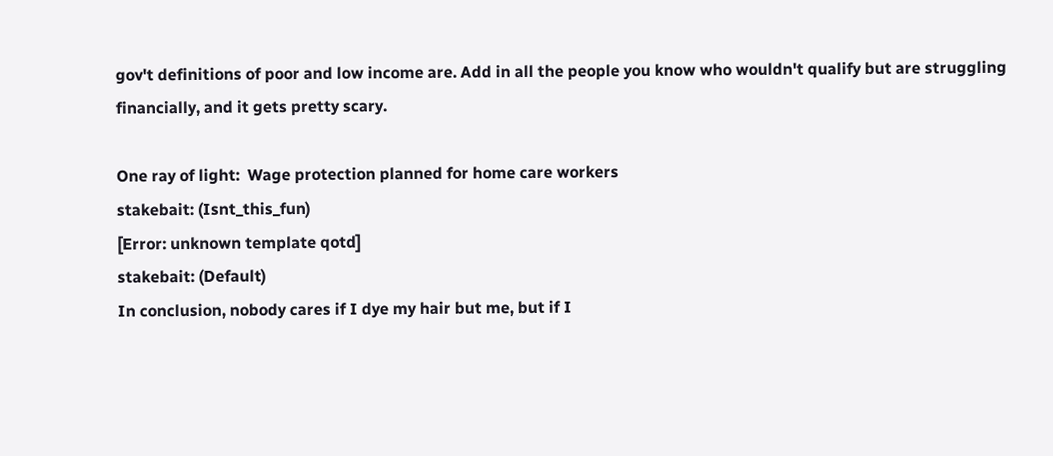gov't definitions of poor and low income are. Add in all the people you know who wouldn't qualify but are struggling financially, and it gets pretty scary.

One ray of light:  Wage protection planned for home care workers
stakebait: (Isnt_this_fun)
[Error: unknown template qotd]
stakebait: (Default)
In conclusion, nobody cares if I dye my hair but me, but if I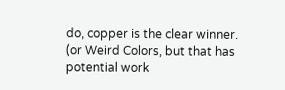do, copper is the clear winner. (or Weird Colors, but that has potential work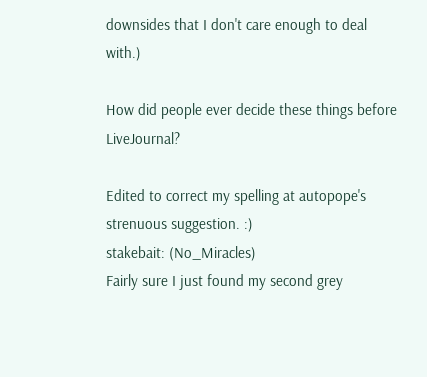downsides that I don't care enough to deal with.)

How did people ever decide these things before LiveJournal?

Edited to correct my spelling at autopope's strenuous suggestion. :)
stakebait: (No_Miracles)
Fairly sure I just found my second grey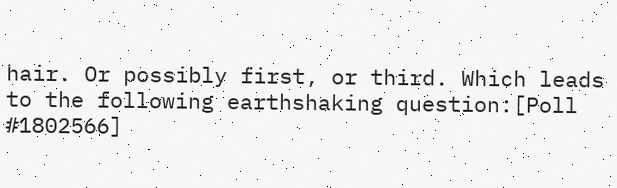hair. Or possibly first, or third. Which leads to the following earthshaking question:[Poll #1802566]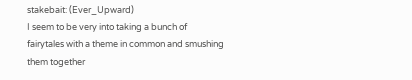stakebait: (Ever_Upward)
I seem to be very into taking a bunch of fairytales with a theme in common and smushing them together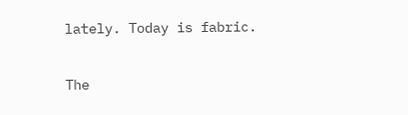lately. Today is fabric.

The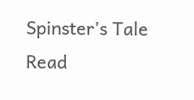Spinster’s Tale
Read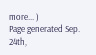more... )
Page generated Sep. 24th,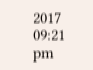2017 09:21 pm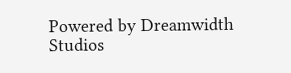Powered by Dreamwidth Studios